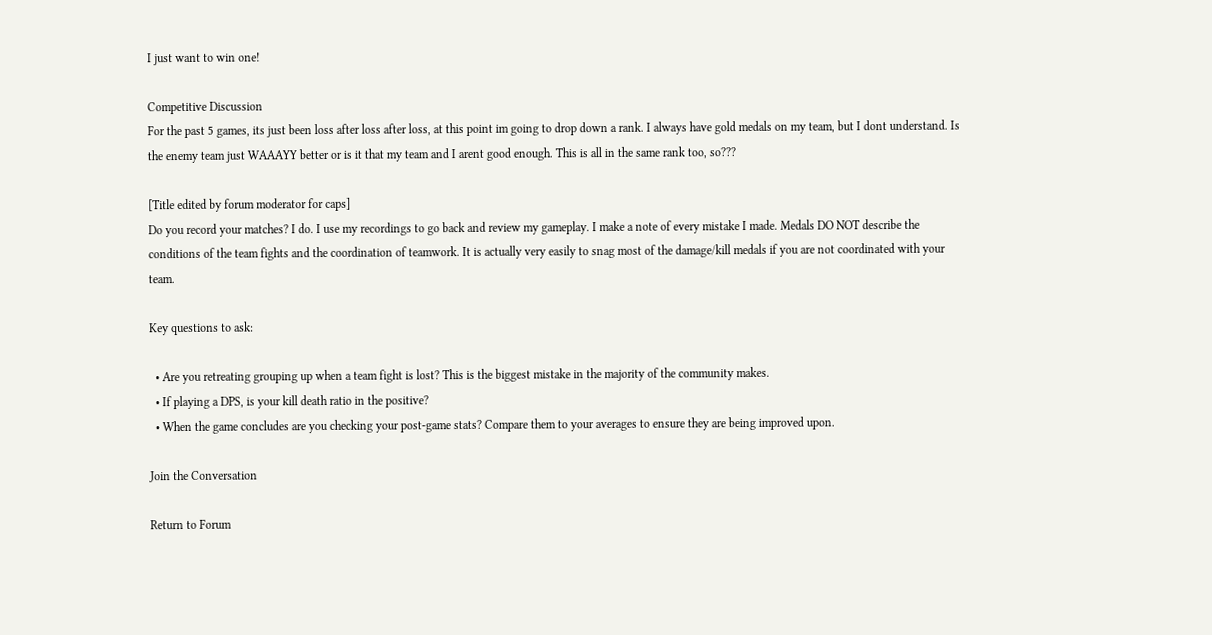I just want to win one!

Competitive Discussion
For the past 5 games, its just been loss after loss after loss, at this point im going to drop down a rank. I always have gold medals on my team, but I dont understand. Is the enemy team just WAAAYY better or is it that my team and I arent good enough. This is all in the same rank too, so???

[Title edited by forum moderator for caps]
Do you record your matches? I do. I use my recordings to go back and review my gameplay. I make a note of every mistake I made. Medals DO NOT describe the conditions of the team fights and the coordination of teamwork. It is actually very easily to snag most of the damage/kill medals if you are not coordinated with your team.

Key questions to ask:

  • Are you retreating grouping up when a team fight is lost? This is the biggest mistake in the majority of the community makes.
  • If playing a DPS, is your kill death ratio in the positive?
  • When the game concludes are you checking your post-game stats? Compare them to your averages to ensure they are being improved upon.

Join the Conversation

Return to Forum